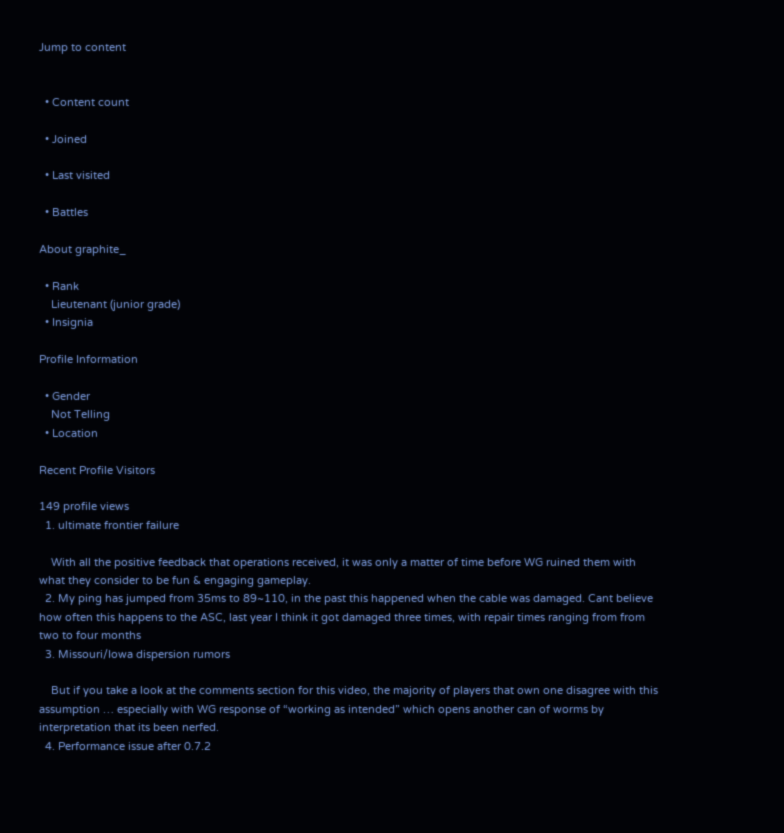Jump to content


  • Content count

  • Joined

  • Last visited

  • Battles

About graphite_

  • Rank
    Lieutenant (junior grade)
  • Insignia

Profile Information

  • Gender
    Not Telling
  • Location

Recent Profile Visitors

149 profile views
  1. ultimate frontier failure

    With all the positive feedback that operations received, it was only a matter of time before WG ruined them with what they consider to be fun & engaging gameplay.
  2. My ping has jumped from 35ms to 89~110, in the past this happened when the cable was damaged. Cant believe how often this happens to the ASC, last year I think it got damaged three times, with repair times ranging from from two to four months
  3. Missouri/Iowa dispersion rumors

    But if you take a look at the comments section for this video, the majority of players that own one disagree with this assumption … especially with WG response of “working as intended” which opens another can of worms by interpretation that its been nerfed.
  4. Performance issue after 0.7.2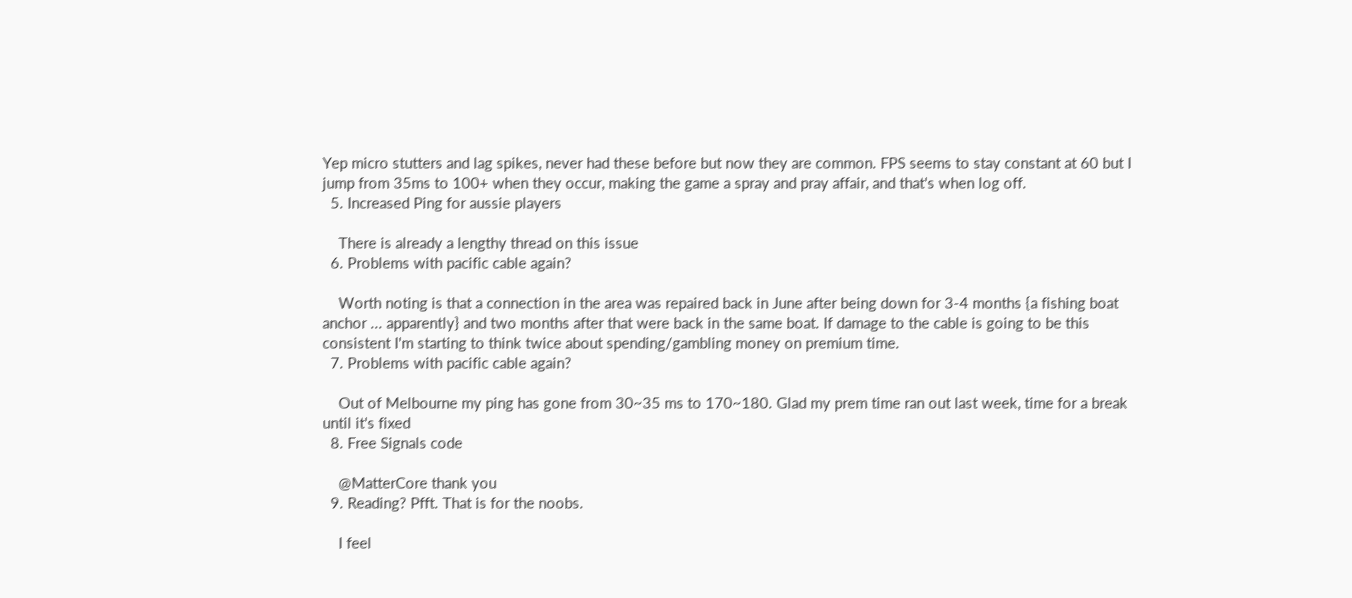Yep micro stutters and lag spikes, never had these before but now they are common. FPS seems to stay constant at 60 but I jump from 35ms to 100+ when they occur, making the game a spray and pray affair, and that's when log off.
  5. Increased Ping for aussie players

    There is already a lengthy thread on this issue
  6. Problems with pacific cable again?

    Worth noting is that a connection in the area was repaired back in June after being down for 3-4 months {a fishing boat anchor ... apparently} and two months after that were back in the same boat. If damage to the cable is going to be this consistent I'm starting to think twice about spending/gambling money on premium time.
  7. Problems with pacific cable again?

    Out of Melbourne my ping has gone from 30~35 ms to 170~180. Glad my prem time ran out last week, time for a break until it's fixed
  8. Free Signals code

    @MatterCore thank you
  9. Reading? Pfft. That is for the noobs.

    I feel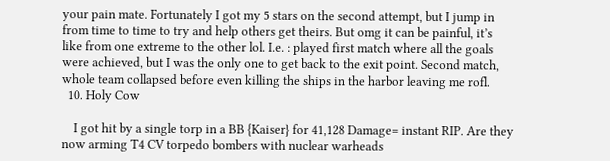your pain mate. Fortunately I got my 5 stars on the second attempt, but I jump in from time to time to try and help others get theirs. But omg it can be painful, it’s like from one extreme to the other lol. I.e. : played first match where all the goals were achieved, but I was the only one to get back to the exit point. Second match, whole team collapsed before even killing the ships in the harbor leaving me rofl.
  10. Holy Cow

    I got hit by a single torp in a BB {Kaiser} for 41,128 Damage= instant RIP. Are they now arming T4 CV torpedo bombers with nuclear warheads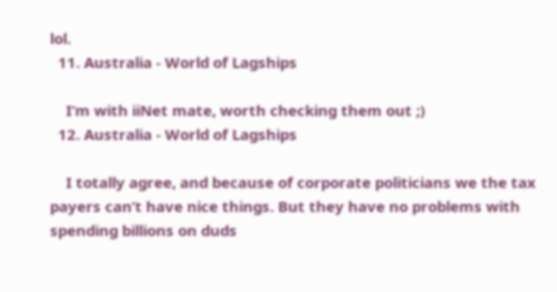lol.
  11. Australia - World of Lagships

    I’m with iiNet mate, worth checking them out ;)
  12. Australia - World of Lagships

    I totally agree, and because of corporate politicians we the tax payers can’t have nice things. But they have no problems with spending billions on duds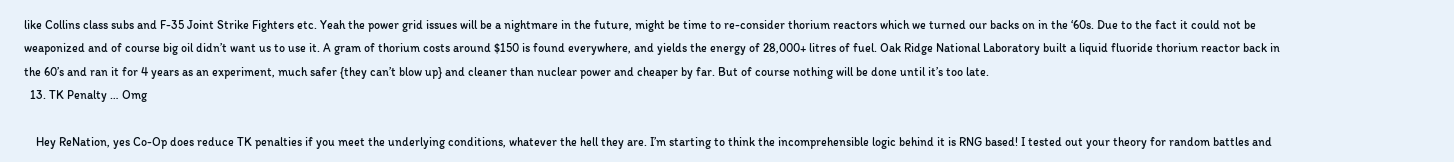like Collins class subs and F-35 Joint Strike Fighters etc. Yeah the power grid issues will be a nightmare in the future, might be time to re-consider thorium reactors which we turned our backs on in the ‘60s. Due to the fact it could not be weaponized and of course big oil didn’t want us to use it. A gram of thorium costs around $150 is found everywhere, and yields the energy of 28,000+ litres of fuel. Oak Ridge National Laboratory built a liquid fluoride thorium reactor back in the 60’s and ran it for 4 years as an experiment, much safer {they can’t blow up} and cleaner than nuclear power and cheaper by far. But of course nothing will be done until it’s too late.
  13. TK Penalty … Omg

    Hey ReNation, yes Co-Op does reduce TK penalties if you meet the underlying conditions, whatever the hell they are. I’m starting to think the incomprehensible logic behind it is RNG based! I tested out your theory for random battles and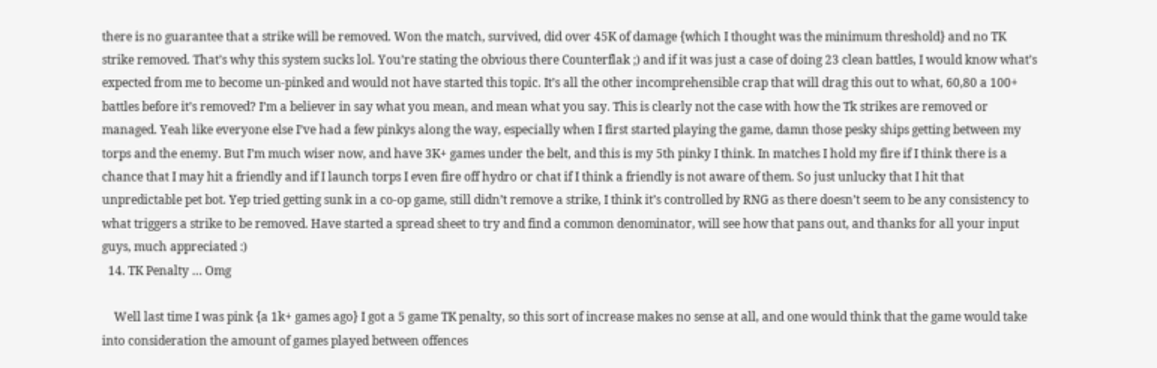there is no guarantee that a strike will be removed. Won the match, survived, did over 45K of damage {which I thought was the minimum threshold} and no TK strike removed. That’s why this system sucks lol. You’re stating the obvious there Counterflak ;) and if it was just a case of doing 23 clean battles, I would know what’s expected from me to become un-pinked and would not have started this topic. It’s all the other incomprehensible crap that will drag this out to what, 60,80 a 100+ battles before it’s removed? I’m a believer in say what you mean, and mean what you say. This is clearly not the case with how the Tk strikes are removed or managed. Yeah like everyone else I’ve had a few pinkys along the way, especially when I first started playing the game, damn those pesky ships getting between my torps and the enemy. But I’m much wiser now, and have 3K+ games under the belt, and this is my 5th pinky I think. In matches I hold my fire if I think there is a chance that I may hit a friendly and if I launch torps I even fire off hydro or chat if I think a friendly is not aware of them. So just unlucky that I hit that unpredictable pet bot. Yep tried getting sunk in a co-op game, still didn’t remove a strike, I think it’s controlled by RNG as there doesn’t seem to be any consistency to what triggers a strike to be removed. Have started a spread sheet to try and find a common denominator, will see how that pans out, and thanks for all your input guys, much appreciated :)
  14. TK Penalty … Omg

    Well last time I was pink {a 1k+ games ago} I got a 5 game TK penalty, so this sort of increase makes no sense at all, and one would think that the game would take into consideration the amount of games played between offences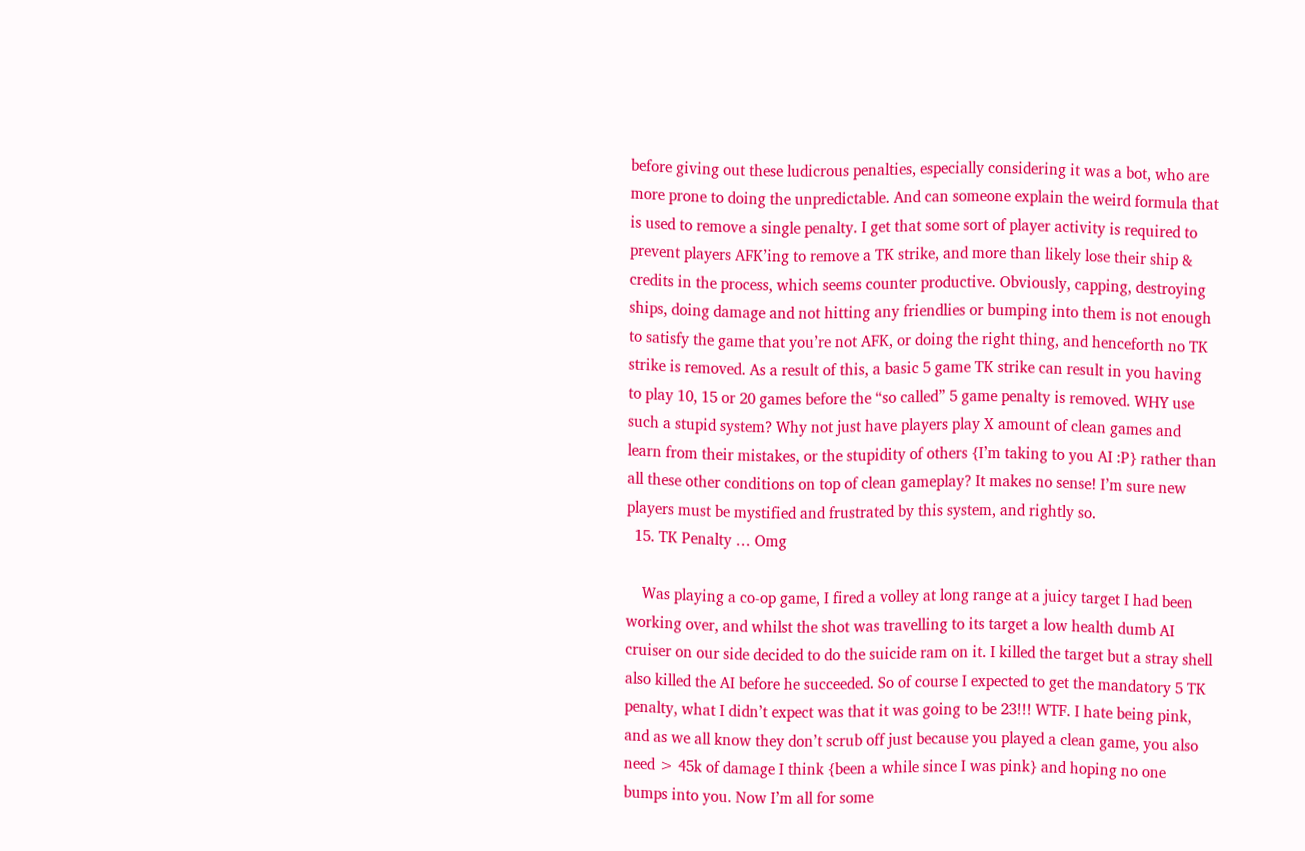before giving out these ludicrous penalties, especially considering it was a bot, who are more prone to doing the unpredictable. And can someone explain the weird formula that is used to remove a single penalty. I get that some sort of player activity is required to prevent players AFK’ing to remove a TK strike, and more than likely lose their ship & credits in the process, which seems counter productive. Obviously, capping, destroying ships, doing damage and not hitting any friendlies or bumping into them is not enough to satisfy the game that you’re not AFK, or doing the right thing, and henceforth no TK strike is removed. As a result of this, a basic 5 game TK strike can result in you having to play 10, 15 or 20 games before the “so called” 5 game penalty is removed. WHY use such a stupid system? Why not just have players play X amount of clean games and learn from their mistakes, or the stupidity of others {I’m taking to you AI :P} rather than all these other conditions on top of clean gameplay? It makes no sense! I’m sure new players must be mystified and frustrated by this system, and rightly so.
  15. TK Penalty … Omg

    Was playing a co-op game, I fired a volley at long range at a juicy target I had been working over, and whilst the shot was travelling to its target a low health dumb AI cruiser on our side decided to do the suicide ram on it. I killed the target but a stray shell also killed the AI before he succeeded. So of course I expected to get the mandatory 5 TK penalty, what I didn’t expect was that it was going to be 23!!! WTF. I hate being pink, and as we all know they don’t scrub off just because you played a clean game, you also need > 45k of damage I think {been a while since I was pink} and hoping no one bumps into you. Now I’m all for some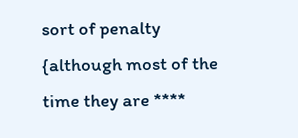sort of penalty {although most of the time they are ****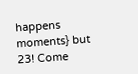happens moments} but 23! Come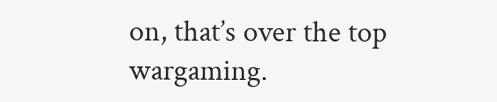on, that’s over the top wargaming.